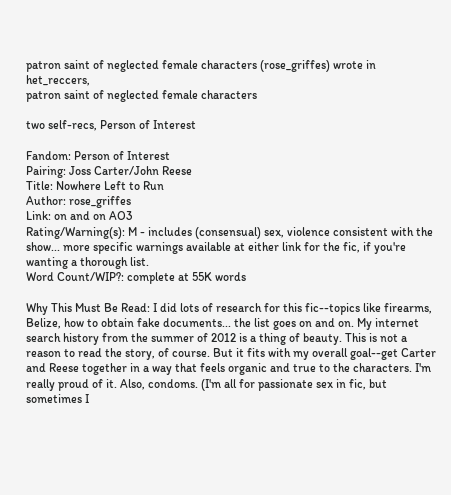patron saint of neglected female characters (rose_griffes) wrote in het_reccers,
patron saint of neglected female characters

two self-recs, Person of Interest

Fandom: Person of Interest
Pairing: Joss Carter/John Reese
Title: Nowhere Left to Run
Author: rose_griffes
Link: on and on AO3
Rating/Warning(s): M - includes (consensual) sex, violence consistent with the show... more specific warnings available at either link for the fic, if you're wanting a thorough list.
Word Count/WIP?: complete at 55K words

Why This Must Be Read: I did lots of research for this fic--topics like firearms, Belize, how to obtain fake documents... the list goes on and on. My internet search history from the summer of 2012 is a thing of beauty. This is not a reason to read the story, of course. But it fits with my overall goal--get Carter and Reese together in a way that feels organic and true to the characters. I'm really proud of it. Also, condoms. (I'm all for passionate sex in fic, but sometimes I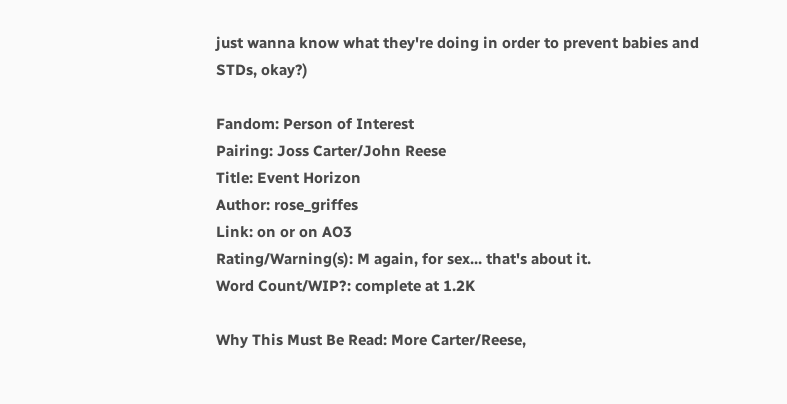just wanna know what they're doing in order to prevent babies and STDs, okay?)

Fandom: Person of Interest
Pairing: Joss Carter/John Reese
Title: Event Horizon
Author: rose_griffes
Link: on or on AO3
Rating/Warning(s): M again, for sex... that's about it.
Word Count/WIP?: complete at 1.2K

Why This Must Be Read: More Carter/Reese,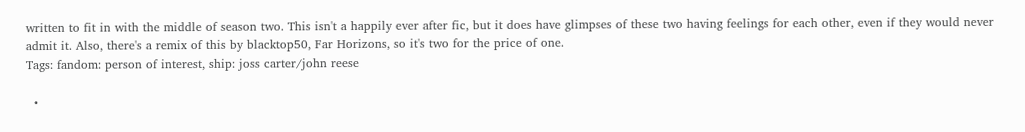written to fit in with the middle of season two. This isn't a happily ever after fic, but it does have glimpses of these two having feelings for each other, even if they would never admit it. Also, there's a remix of this by blacktop50, Far Horizons, so it's two for the price of one.
Tags: fandom: person of interest, ship: joss carter/john reese

  •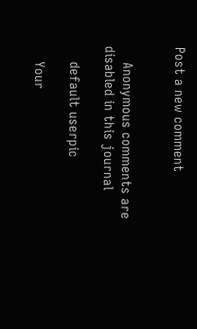Post a new comment


    Anonymous comments are disabled in this journal

    default userpic

    Your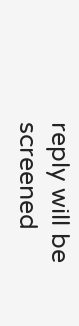reply will be screened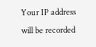Your IP address will be recorded